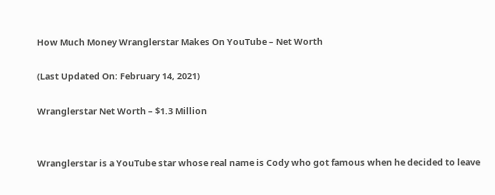How Much Money Wranglerstar Makes On YouTube – Net Worth

(Last Updated On: February 14, 2021)

Wranglerstar Net Worth – $1.3 Million


Wranglerstar is a YouTube star whose real name is Cody who got famous when he decided to leave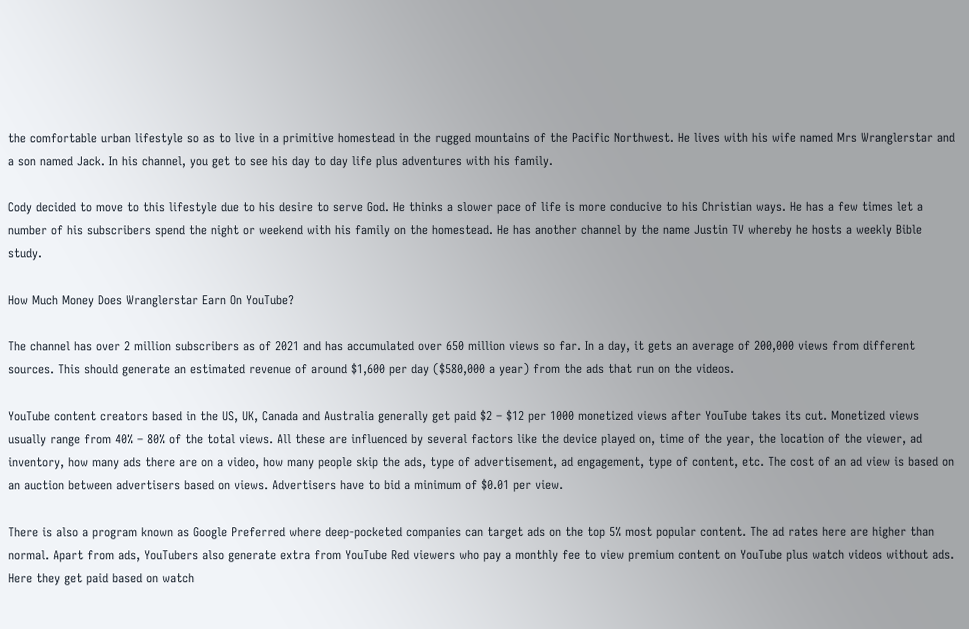the comfortable urban lifestyle so as to live in a primitive homestead in the rugged mountains of the Pacific Northwest. He lives with his wife named Mrs Wranglerstar and a son named Jack. In his channel, you get to see his day to day life plus adventures with his family.

Cody decided to move to this lifestyle due to his desire to serve God. He thinks a slower pace of life is more conducive to his Christian ways. He has a few times let a number of his subscribers spend the night or weekend with his family on the homestead. He has another channel by the name Justin TV whereby he hosts a weekly Bible study.

How Much Money Does Wranglerstar Earn On YouTube?

The channel has over 2 million subscribers as of 2021 and has accumulated over 650 million views so far. In a day, it gets an average of 200,000 views from different sources. This should generate an estimated revenue of around $1,600 per day ($580,000 a year) from the ads that run on the videos.

YouTube content creators based in the US, UK, Canada and Australia generally get paid $2 – $12 per 1000 monetized views after YouTube takes its cut. Monetized views usually range from 40% – 80% of the total views. All these are influenced by several factors like the device played on, time of the year, the location of the viewer, ad inventory, how many ads there are on a video, how many people skip the ads, type of advertisement, ad engagement, type of content, etc. The cost of an ad view is based on an auction between advertisers based on views. Advertisers have to bid a minimum of $0.01 per view.

There is also a program known as Google Preferred where deep-pocketed companies can target ads on the top 5% most popular content. The ad rates here are higher than normal. Apart from ads, YouTubers also generate extra from YouTube Red viewers who pay a monthly fee to view premium content on YouTube plus watch videos without ads. Here they get paid based on watch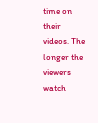time on their videos. The longer the viewers watch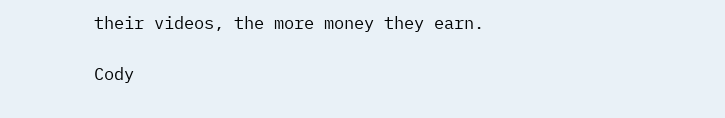their videos, the more money they earn.

Cody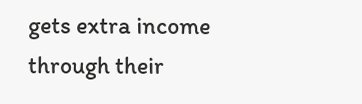gets extra income through their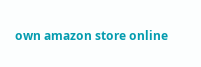own amazon store online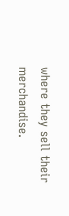where they sell their merchandise.